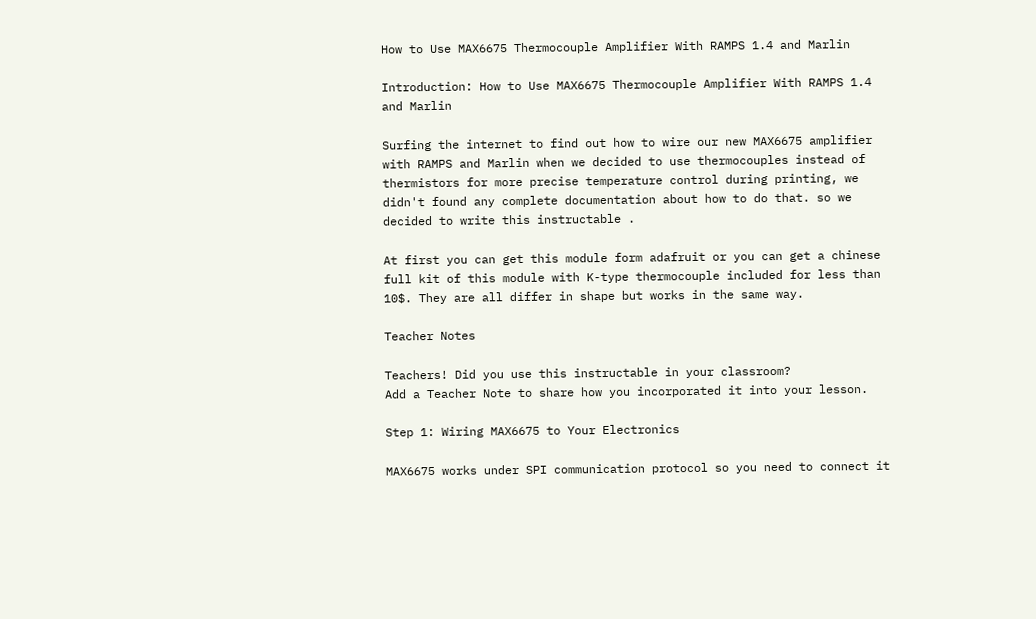How to Use MAX6675 Thermocouple Amplifier With RAMPS 1.4 and Marlin

Introduction: How to Use MAX6675 Thermocouple Amplifier With RAMPS 1.4 and Marlin

Surfing the internet to find out how to wire our new MAX6675 amplifier with RAMPS and Marlin when we decided to use thermocouples instead of thermistors for more precise temperature control during printing, we didn't found any complete documentation about how to do that. so we decided to write this instructable .

At first you can get this module form adafruit or you can get a chinese full kit of this module with K-type thermocouple included for less than 10$. They are all differ in shape but works in the same way.

Teacher Notes

Teachers! Did you use this instructable in your classroom?
Add a Teacher Note to share how you incorporated it into your lesson.

Step 1: Wiring MAX6675 to Your Electronics

MAX6675 works under SPI communication protocol so you need to connect it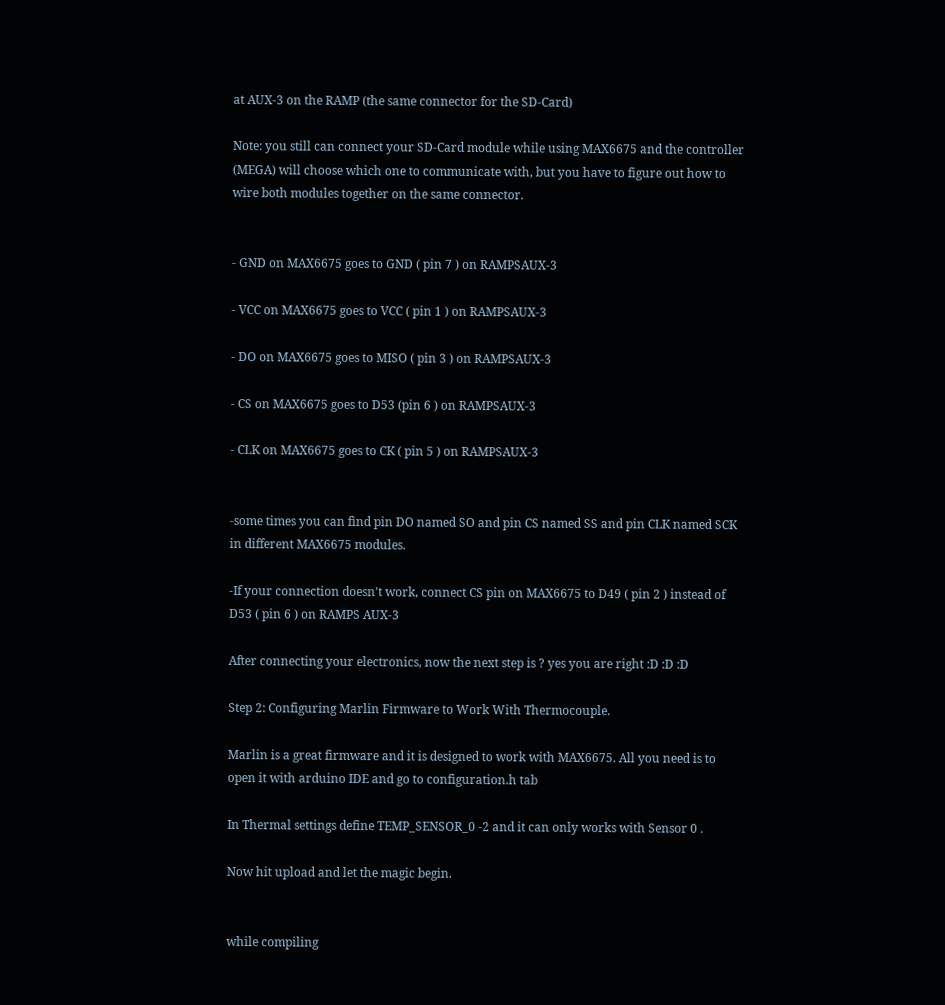at AUX-3 on the RAMP (the same connector for the SD-Card)

Note: you still can connect your SD-Card module while using MAX6675 and the controller (MEGA) will choose which one to communicate with, but you have to figure out how to wire both modules together on the same connector.


- GND on MAX6675 goes to GND ( pin 7 ) on RAMPSAUX-3

- VCC on MAX6675 goes to VCC ( pin 1 ) on RAMPSAUX-3

- DO on MAX6675 goes to MISO ( pin 3 ) on RAMPSAUX-3

- CS on MAX6675 goes to D53 (pin 6 ) on RAMPSAUX-3

- CLK on MAX6675 goes to CK ( pin 5 ) on RAMPSAUX-3


-some times you can find pin DO named SO and pin CS named SS and pin CLK named SCK in different MAX6675 modules.

-If your connection doesn't work, connect CS pin on MAX6675 to D49 ( pin 2 ) instead of D53 ( pin 6 ) on RAMPS AUX-3

After connecting your electronics, now the next step is ? yes you are right :D :D :D

Step 2: Configuring Marlin Firmware to Work With Thermocouple.

Marlin is a great firmware and it is designed to work with MAX6675. All you need is to open it with arduino IDE and go to configuration.h tab

In Thermal settings define TEMP_SENSOR_0 -2 and it can only works with Sensor 0 .

Now hit upload and let the magic begin.


while compiling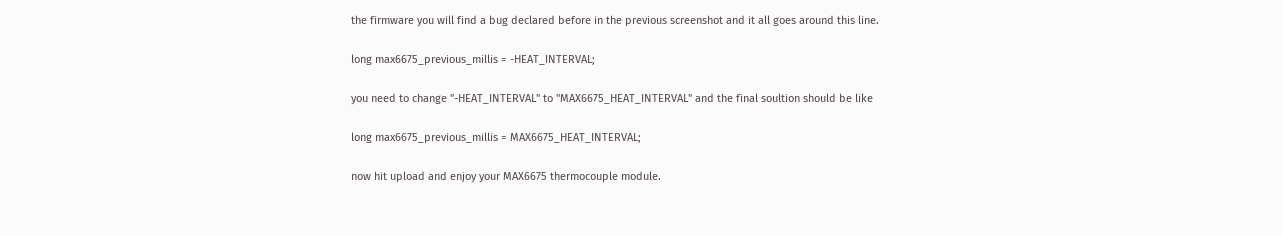the firmware you will find a bug declared before in the previous screenshot and it all goes around this line.

long max6675_previous_millis = -HEAT_INTERVAL;

you need to change "-HEAT_INTERVAL" to "MAX6675_HEAT_INTERVAL" and the final soultion should be like

long max6675_previous_millis = MAX6675_HEAT_INTERVAL;

now hit upload and enjoy your MAX6675 thermocouple module.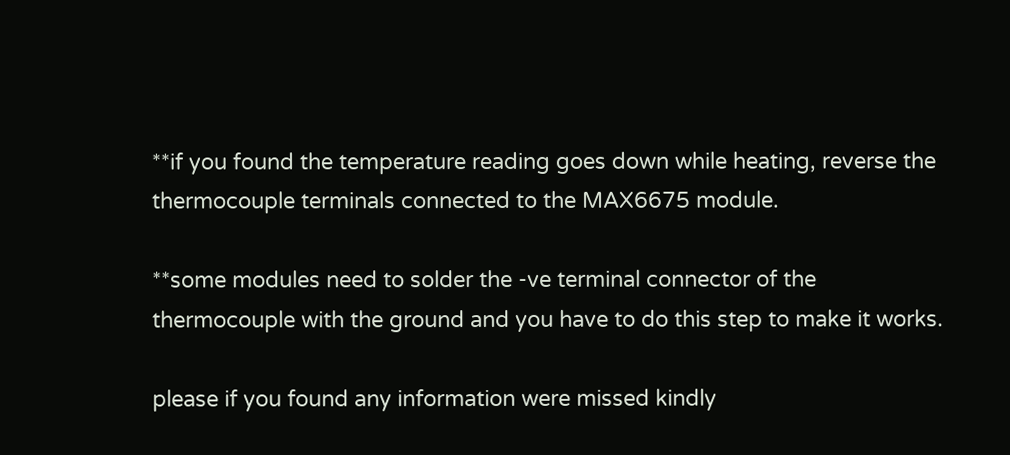**if you found the temperature reading goes down while heating, reverse the thermocouple terminals connected to the MAX6675 module.

**some modules need to solder the -ve terminal connector of the thermocouple with the ground and you have to do this step to make it works.

please if you found any information were missed kindly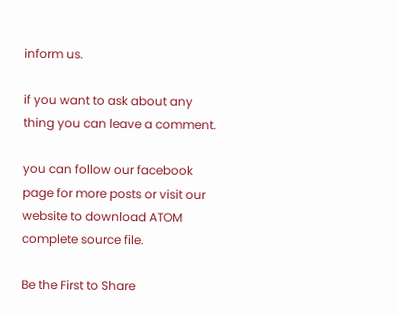inform us.

if you want to ask about any thing you can leave a comment.

you can follow our facebook page for more posts or visit our website to download ATOM complete source file.

Be the First to Share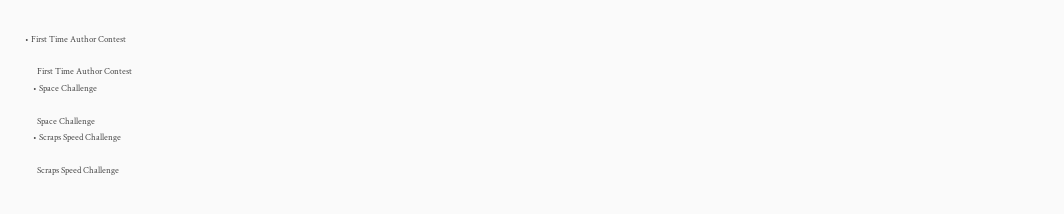• First Time Author Contest

      First Time Author Contest
    • Space Challenge

      Space Challenge
    • Scraps Speed Challenge

      Scraps Speed Challenge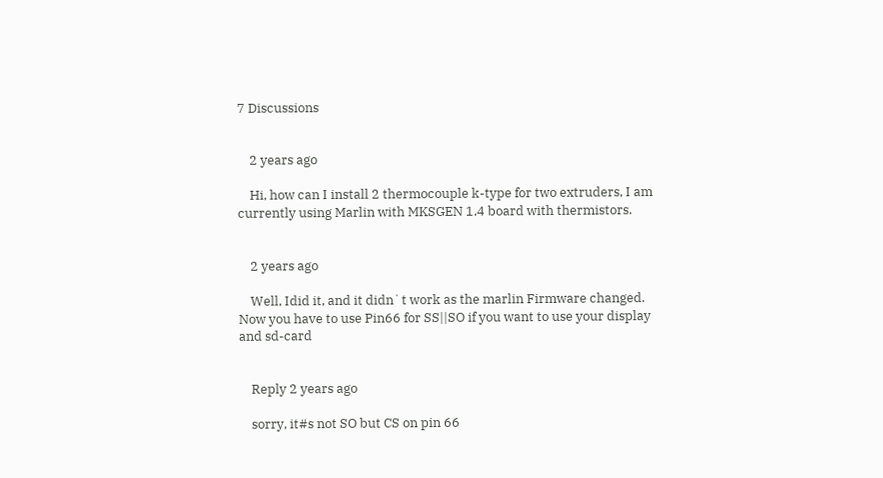7 Discussions


    2 years ago

    Hi, how can I install 2 thermocouple k-type for two extruders, I am currently using Marlin with MKSGEN 1.4 board with thermistors.


    2 years ago

    Well, Idid it, and it didn`t work as the marlin Firmware changed. Now you have to use Pin66 for SS||SO if you want to use your display and sd-card


    Reply 2 years ago

    sorry, it#s not SO but CS on pin 66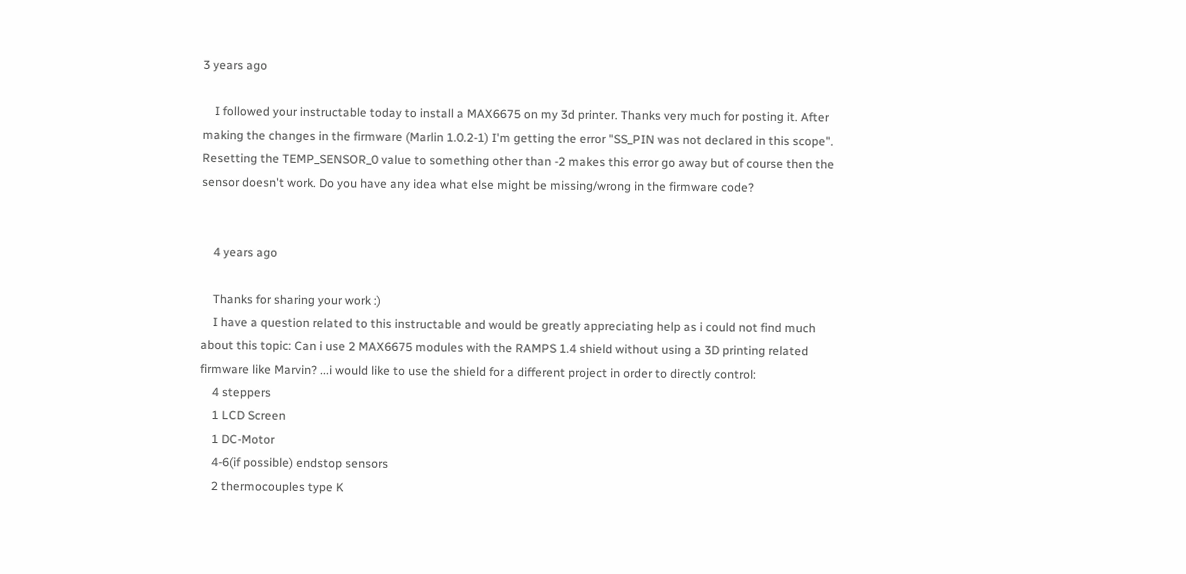3 years ago

    I followed your instructable today to install a MAX6675 on my 3d printer. Thanks very much for posting it. After making the changes in the firmware (Marlin 1.0.2-1) I'm getting the error "SS_PIN was not declared in this scope". Resetting the TEMP_SENSOR_0 value to something other than -2 makes this error go away but of course then the sensor doesn't work. Do you have any idea what else might be missing/wrong in the firmware code?


    4 years ago

    Thanks for sharing your work :)
    I have a question related to this instructable and would be greatly appreciating help as i could not find much about this topic: Can i use 2 MAX6675 modules with the RAMPS 1.4 shield without using a 3D printing related firmware like Marvin? ...i would like to use the shield for a different project in order to directly control:
    4 steppers
    1 LCD Screen
    1 DC-Motor
    4-6(if possible) endstop sensors
    2 thermocouples type K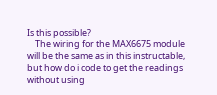Is this possible?
    The wiring for the MAX6675 module will be the same as in this instructable, but how do i code to get the readings without using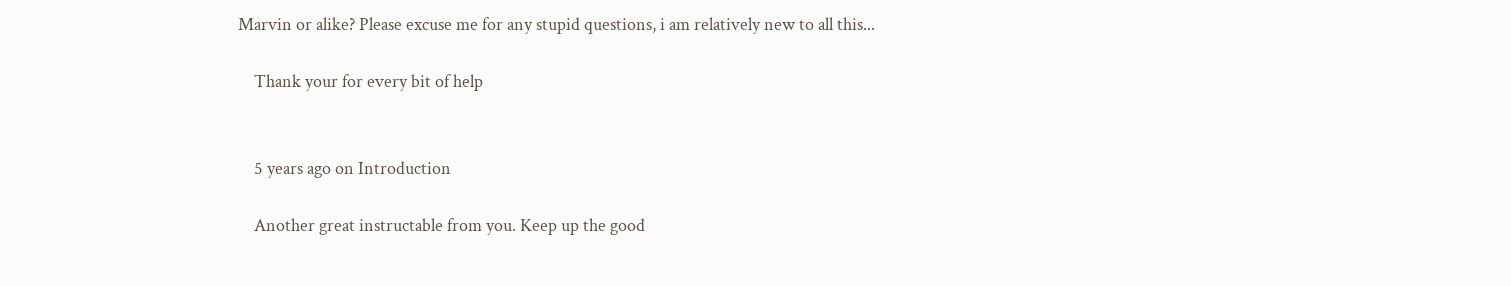Marvin or alike? Please excuse me for any stupid questions, i am relatively new to all this...

    Thank your for every bit of help


    5 years ago on Introduction

    Another great instructable from you. Keep up the good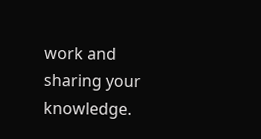work and sharing your knowledge.